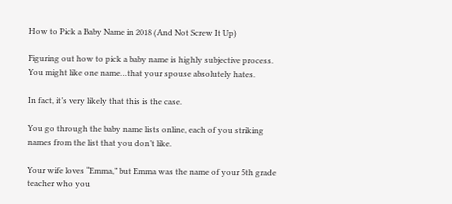How to Pick a Baby Name in 2018 (And Not Screw It Up)

Figuring out how to pick a baby name is highly subjective process.  You might like one name…that your spouse absolutely hates.

In fact, it’s very likely that this is the case.

You go through the baby name lists online, each of you striking names from the list that you don’t like.

Your wife loves “Emma,” but Emma was the name of your 5th grade teacher who you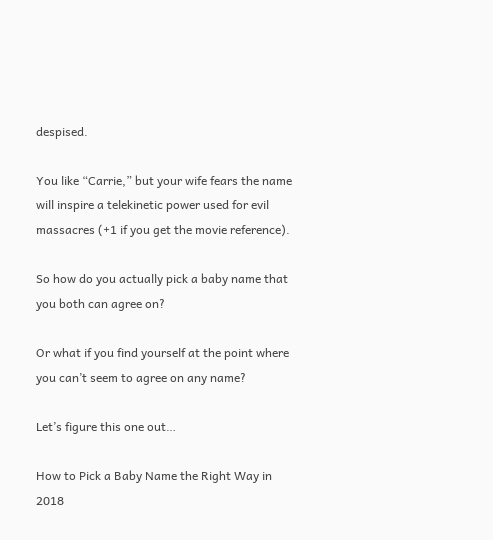despised.

You like “Carrie,” but your wife fears the name will inspire a telekinetic power used for evil massacres (+1 if you get the movie reference).

So how do you actually pick a baby name that you both can agree on?

Or what if you find yourself at the point where you can’t seem to agree on any name?

Let’s figure this one out…

How to Pick a Baby Name the Right Way in 2018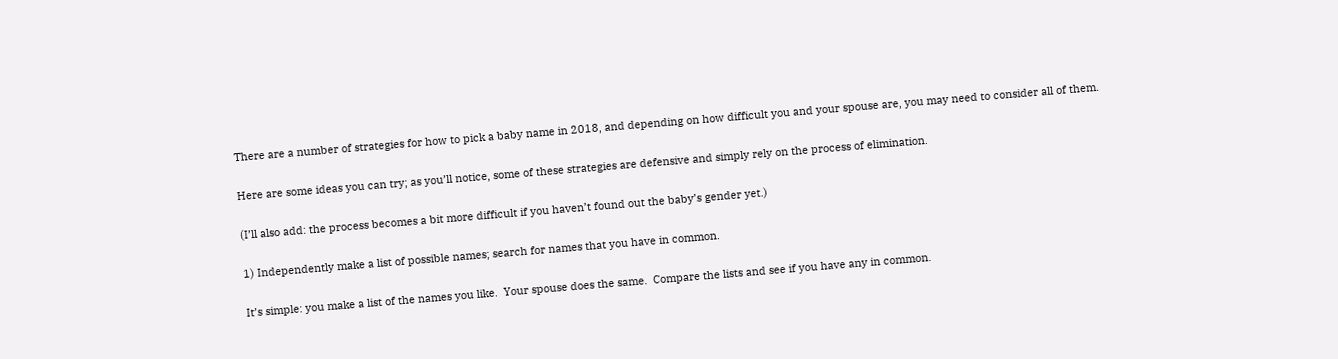There are a number of strategies for how to pick a baby name in 2018, and depending on how difficult you and your spouse are, you may need to consider all of them.

Here are some ideas you can try; as you’ll notice, some of these strategies are defensive and simply rely on the process of elimination.

(I’ll also add: the process becomes a bit more difficult if you haven’t found out the baby’s gender yet.)

1) Independently make a list of possible names; search for names that you have in common.

It’s simple: you make a list of the names you like.  Your spouse does the same.  Compare the lists and see if you have any in common.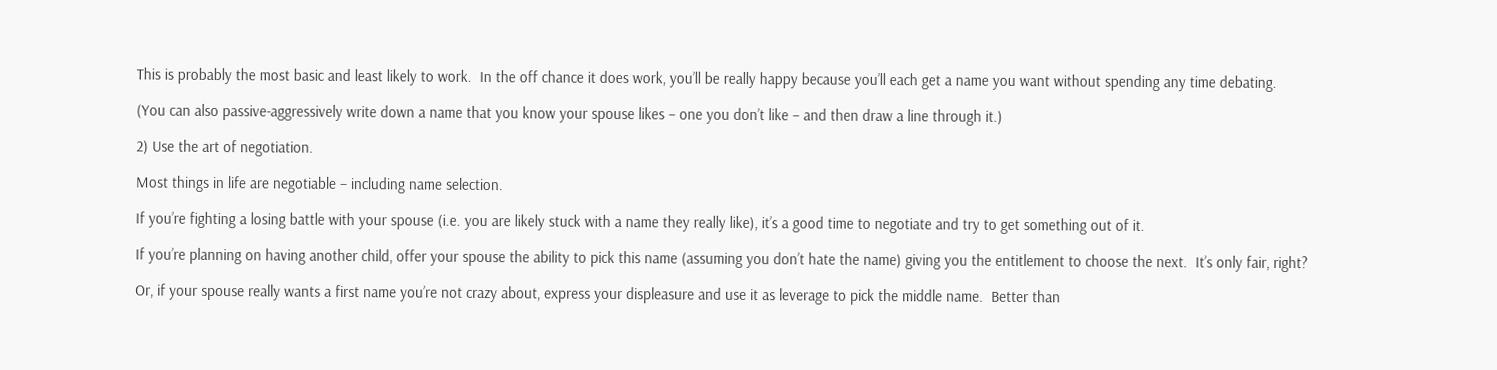This is probably the most basic and least likely to work.  In the off chance it does work, you’ll be really happy because you’ll each get a name you want without spending any time debating.

(You can also passive-aggressively write down a name that you know your spouse likes – one you don’t like – and then draw a line through it.)

2) Use the art of negotiation.

Most things in life are negotiable – including name selection.

If you’re fighting a losing battle with your spouse (i.e. you are likely stuck with a name they really like), it’s a good time to negotiate and try to get something out of it.

If you’re planning on having another child, offer your spouse the ability to pick this name (assuming you don’t hate the name) giving you the entitlement to choose the next.  It’s only fair, right?

Or, if your spouse really wants a first name you’re not crazy about, express your displeasure and use it as leverage to pick the middle name.  Better than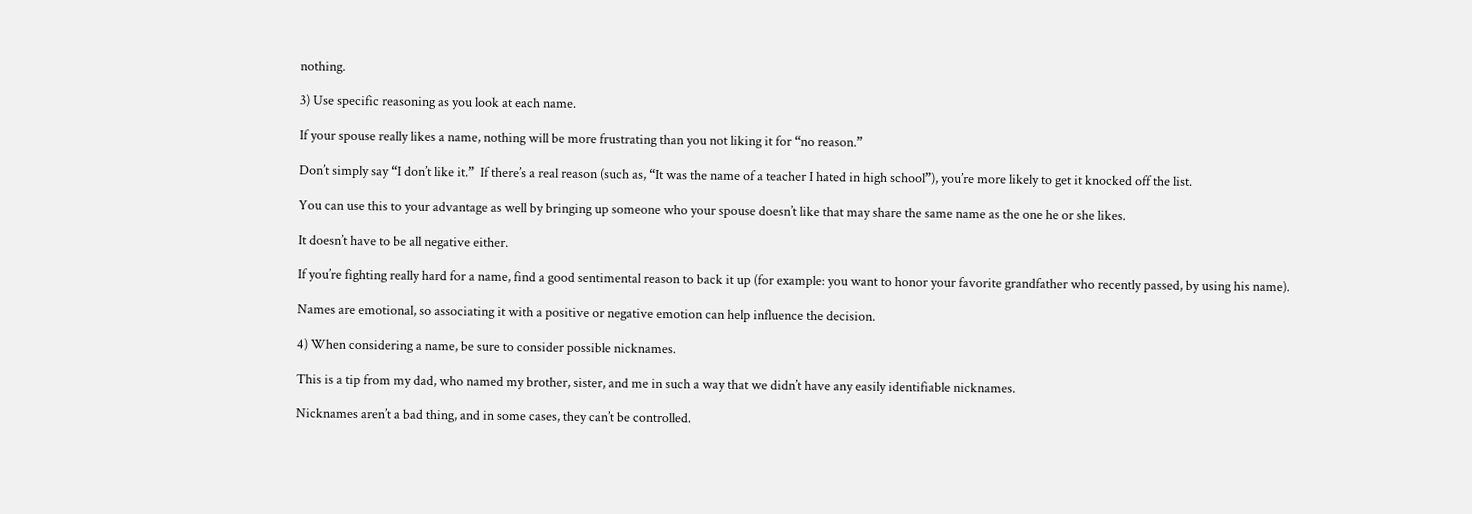nothing.

3) Use specific reasoning as you look at each name.

If your spouse really likes a name, nothing will be more frustrating than you not liking it for “no reason.”

Don’t simply say “I don’t like it.”  If there’s a real reason (such as, “It was the name of a teacher I hated in high school”), you’re more likely to get it knocked off the list.

You can use this to your advantage as well by bringing up someone who your spouse doesn’t like that may share the same name as the one he or she likes.

It doesn’t have to be all negative either.

If you’re fighting really hard for a name, find a good sentimental reason to back it up (for example: you want to honor your favorite grandfather who recently passed, by using his name).

Names are emotional, so associating it with a positive or negative emotion can help influence the decision.

4) When considering a name, be sure to consider possible nicknames.

This is a tip from my dad, who named my brother, sister, and me in such a way that we didn’t have any easily identifiable nicknames.

Nicknames aren’t a bad thing, and in some cases, they can’t be controlled.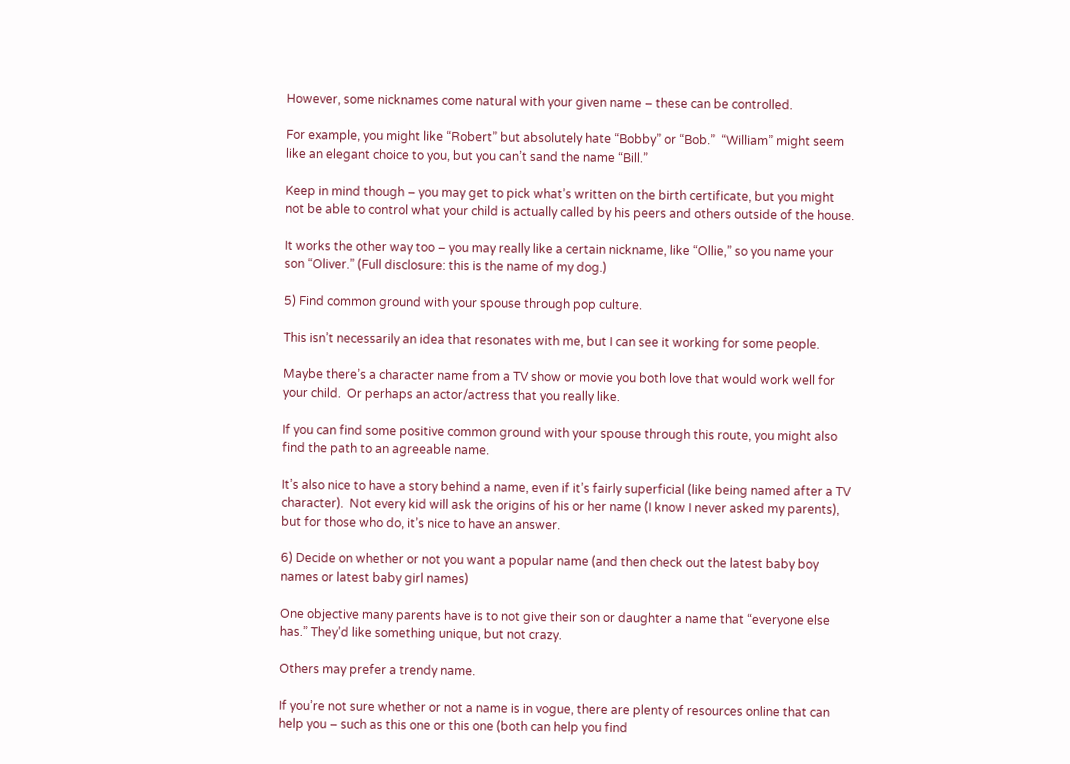However, some nicknames come natural with your given name – these can be controlled.

For example, you might like “Robert” but absolutely hate “Bobby” or “Bob.”  “William” might seem like an elegant choice to you, but you can’t sand the name “Bill.”

Keep in mind though – you may get to pick what’s written on the birth certificate, but you might not be able to control what your child is actually called by his peers and others outside of the house.

It works the other way too – you may really like a certain nickname, like “Ollie,” so you name your son “Oliver.” (Full disclosure: this is the name of my dog.)

5) Find common ground with your spouse through pop culture.

This isn’t necessarily an idea that resonates with me, but I can see it working for some people.

Maybe there’s a character name from a TV show or movie you both love that would work well for your child.  Or perhaps an actor/actress that you really like.

If you can find some positive common ground with your spouse through this route, you might also find the path to an agreeable name.

It’s also nice to have a story behind a name, even if it’s fairly superficial (like being named after a TV character).  Not every kid will ask the origins of his or her name (I know I never asked my parents), but for those who do, it’s nice to have an answer.

6) Decide on whether or not you want a popular name (and then check out the latest baby boy names or latest baby girl names)

One objective many parents have is to not give their son or daughter a name that “everyone else has.” They’d like something unique, but not crazy.

Others may prefer a trendy name.

If you’re not sure whether or not a name is in vogue, there are plenty of resources online that can help you – such as this one or this one (both can help you find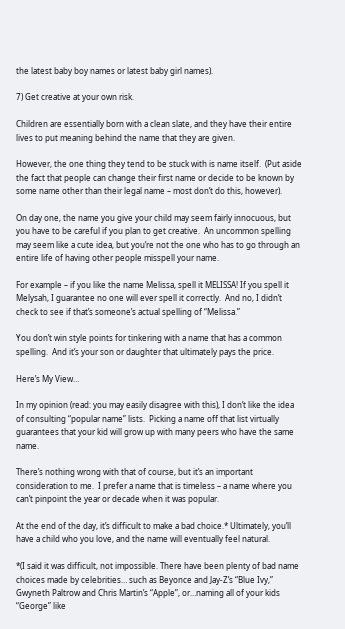the latest baby boy names or latest baby girl names).

7) Get creative at your own risk.

Children are essentially born with a clean slate, and they have their entire lives to put meaning behind the name that they are given.

However, the one thing they tend to be stuck with is name itself.  (Put aside the fact that people can change their first name or decide to be known by some name other than their legal name – most don’t do this, however).

On day one, the name you give your child may seem fairly innocuous, but you have to be careful if you plan to get creative.  An uncommon spelling may seem like a cute idea, but you’re not the one who has to go through an entire life of having other people misspell your name.

For example – if you like the name Melissa, spell it MELISSA! If you spell it Melysah, I guarantee no one will ever spell it correctly.  And no, I didn’t check to see if that’s someone’s actual spelling of “Melissa.”

You don’t win style points for tinkering with a name that has a common spelling.  And it’s your son or daughter that ultimately pays the price.

Here’s My View…

In my opinion (read: you may easily disagree with this), I don’t like the idea of consulting “popular name” lists.  Picking a name off that list virtually guarantees that your kid will grow up with many peers who have the same name.

There’s nothing wrong with that of course, but it’s an important consideration to me.  I prefer a name that is timeless – a name where you can’t pinpoint the year or decade when it was popular.

At the end of the day, it’s difficult to make a bad choice.* Ultimately, you’ll have a child who you love, and the name will eventually feel natural.

*(I said it was difficult, not impossible. There have been plenty of bad name choices made by celebrities… such as Beyonce and Jay-Z’s “Blue Ivy,” Gwyneth Paltrow and Chris Martin’s “Apple”, or…naming all of your kids “George” like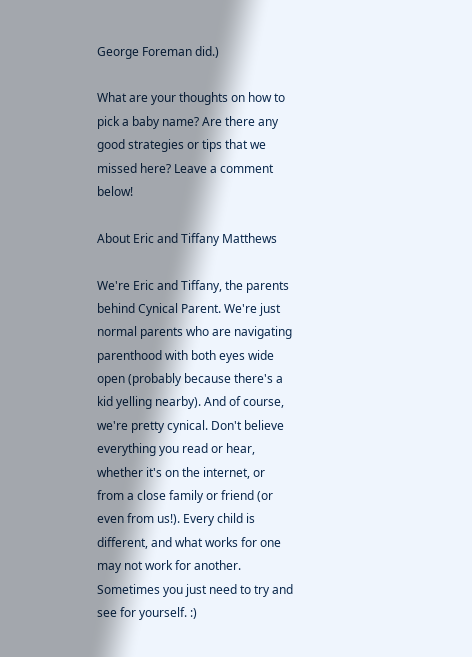George Foreman did.)

What are your thoughts on how to pick a baby name? Are there any good strategies or tips that we missed here? Leave a comment below!

About Eric and Tiffany Matthews

We're Eric and Tiffany, the parents behind Cynical Parent. We're just normal parents who are navigating parenthood with both eyes wide open (probably because there's a kid yelling nearby). And of course, we're pretty cynical. Don't believe everything you read or hear, whether it's on the internet, or from a close family or friend (or even from us!). Every child is different, and what works for one may not work for another. Sometimes you just need to try and see for yourself. :)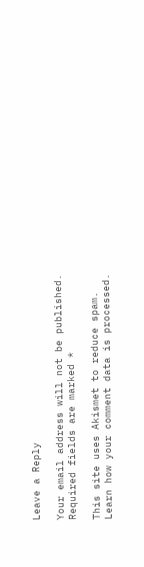Leave a Reply

Your email address will not be published. Required fields are marked *

This site uses Akismet to reduce spam. Learn how your comment data is processed.